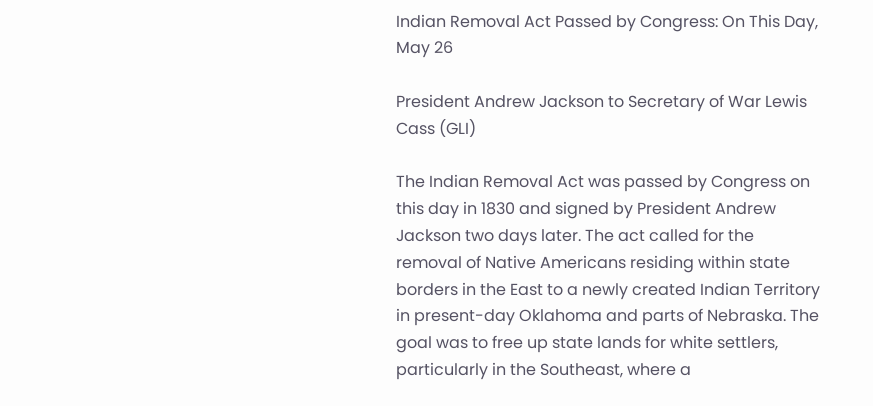Indian Removal Act Passed by Congress: On This Day, May 26

President Andrew Jackson to Secretary of War Lewis Cass (GLI)

The Indian Removal Act was passed by Congress on this day in 1830 and signed by President Andrew Jackson two days later. The act called for the removal of Native Americans residing within state borders in the East to a newly created Indian Territory in present-day Oklahoma and parts of Nebraska. The goal was to free up state lands for white settlers, particularly in the Southeast, where a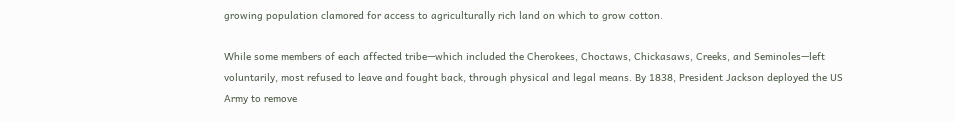growing population clamored for access to agriculturally rich land on which to grow cotton.

While some members of each affected tribe—which included the Cherokees, Choctaws, Chickasaws, Creeks, and Seminoles—left voluntarily, most refused to leave and fought back, through physical and legal means. By 1838, President Jackson deployed the US Army to remove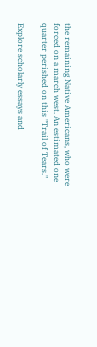the remaining Native Americans, who were forced on a march west. An estimated one quarter perished on this "Trail of Tears."

Explore scholarly essays and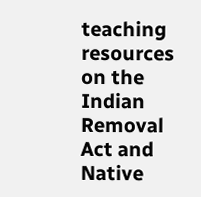teaching resources on the Indian Removal Act and Native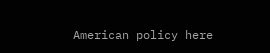American policy here